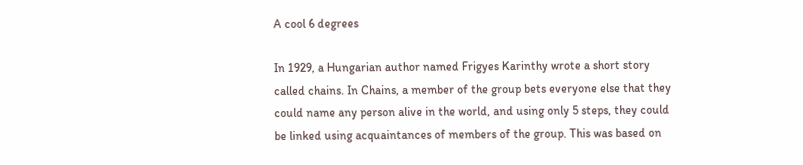A cool 6 degrees

In 1929, a Hungarian author named Frigyes Karinthy wrote a short story called chains. In Chains, a member of the group bets everyone else that they could name any person alive in the world, and using only 5 steps, they could be linked using acquaintances of members of the group. This was based on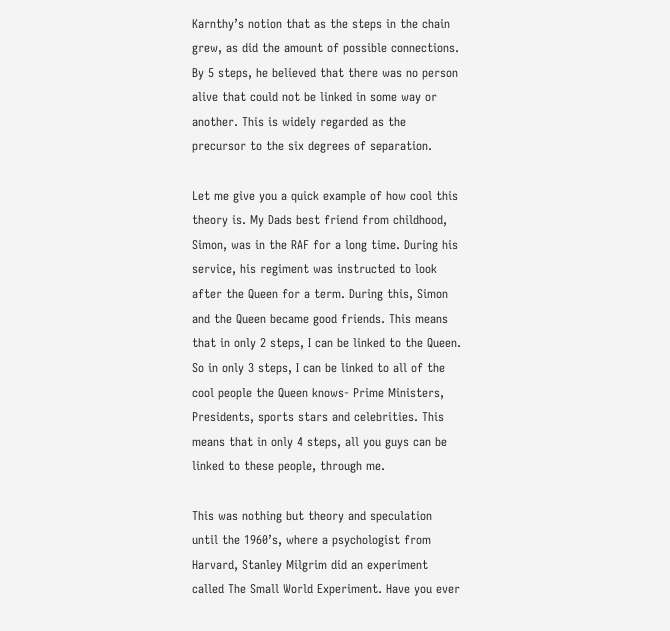Karnthy’s notion that as the steps in the chain grew, as did the amount of possible connections. By 5 steps, he believed that there was no person alive that could not be linked in some way or another. This is widely regarded as the precursor to the six degrees of separation.

Let me give you a quick example of how cool this theory is. My Dads best friend from childhood, Simon, was in the RAF for a long time. During his service, his regiment was instructed to look after the Queen for a term. During this, Simon and the Queen became good friends. This means that in only 2 steps, I can be linked to the Queen. So in only 3 steps, I can be linked to all of the cool people the Queen knows- Prime Ministers, Presidents, sports stars and celebrities. This means that in only 4 steps, all you guys can be linked to these people, through me.

This was nothing but theory and speculation until the 1960’s, where a psychologist from Harvard, Stanley Milgrim did an experiment called The Small World Experiment. Have you ever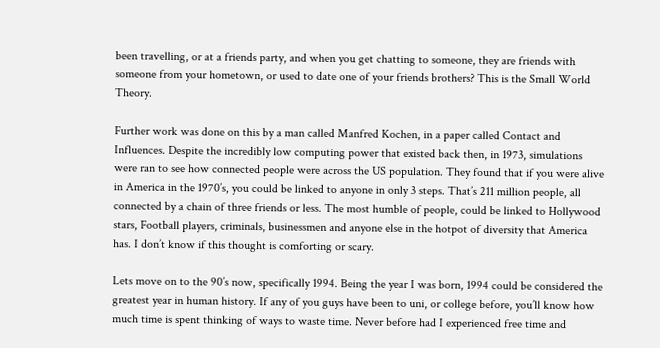been travelling, or at a friends party, and when you get chatting to someone, they are friends with someone from your hometown, or used to date one of your friends brothers? This is the Small World Theory.

Further work was done on this by a man called Manfred Kochen, in a paper called Contact and Influences. Despite the incredibly low computing power that existed back then, in 1973, simulations were ran to see how connected people were across the US population. They found that if you were alive in America in the 1970’s, you could be linked to anyone in only 3 steps. That’s 211 million people, all connected by a chain of three friends or less. The most humble of people, could be linked to Hollywood stars, Football players, criminals, businessmen and anyone else in the hotpot of diversity that America has. I don’t know if this thought is comforting or scary.

Lets move on to the 90’s now, specifically 1994. Being the year I was born, 1994 could be considered the greatest year in human history. If any of you guys have been to uni, or college before, you’ll know how much time is spent thinking of ways to waste time. Never before had I experienced free time and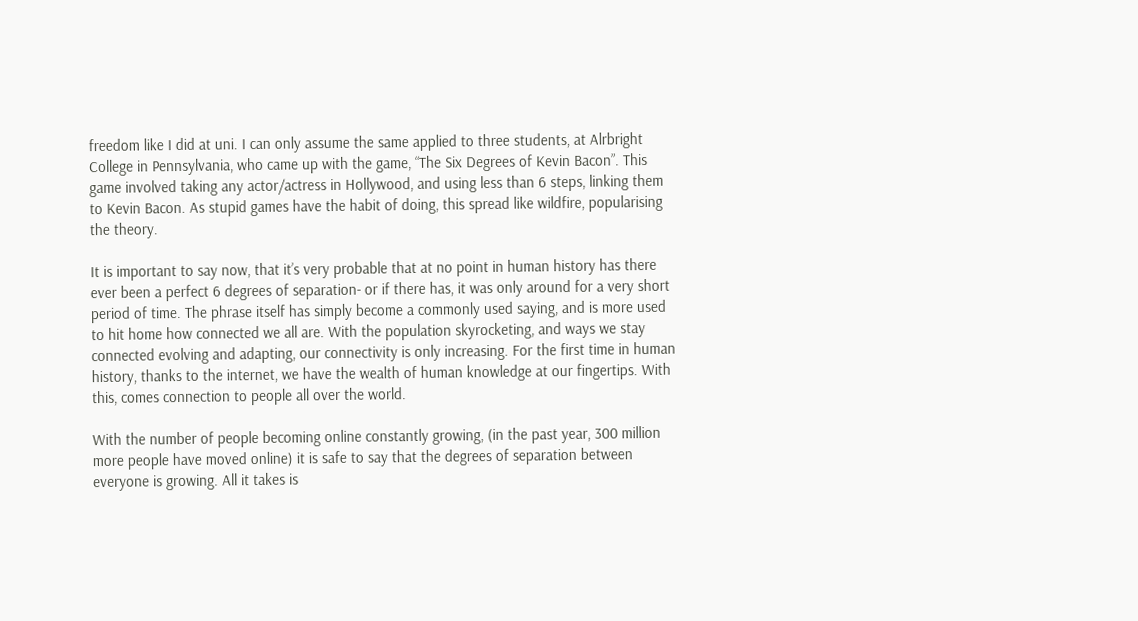freedom like I did at uni. I can only assume the same applied to three students, at Alrbright College in Pennsylvania, who came up with the game, “The Six Degrees of Kevin Bacon”. This game involved taking any actor/actress in Hollywood, and using less than 6 steps, linking them to Kevin Bacon. As stupid games have the habit of doing, this spread like wildfire, popularising the theory.

It is important to say now, that it’s very probable that at no point in human history has there ever been a perfect 6 degrees of separation- or if there has, it was only around for a very short period of time. The phrase itself has simply become a commonly used saying, and is more used to hit home how connected we all are. With the population skyrocketing, and ways we stay connected evolving and adapting, our connectivity is only increasing. For the first time in human history, thanks to the internet, we have the wealth of human knowledge at our fingertips. With this, comes connection to people all over the world.

With the number of people becoming online constantly growing, (in the past year, 300 million more people have moved online) it is safe to say that the degrees of separation between everyone is growing. All it takes is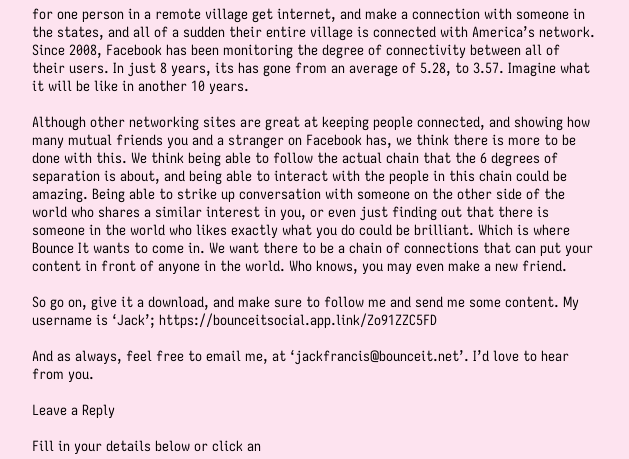for one person in a remote village get internet, and make a connection with someone in the states, and all of a sudden their entire village is connected with America’s network. Since 2008, Facebook has been monitoring the degree of connectivity between all of their users. In just 8 years, its has gone from an average of 5.28, to 3.57. Imagine what it will be like in another 10 years.

Although other networking sites are great at keeping people connected, and showing how many mutual friends you and a stranger on Facebook has, we think there is more to be done with this. We think being able to follow the actual chain that the 6 degrees of separation is about, and being able to interact with the people in this chain could be amazing. Being able to strike up conversation with someone on the other side of the world who shares a similar interest in you, or even just finding out that there is someone in the world who likes exactly what you do could be brilliant. Which is where Bounce It wants to come in. We want there to be a chain of connections that can put your content in front of anyone in the world. Who knows, you may even make a new friend.

So go on, give it a download, and make sure to follow me and send me some content. My username is ‘Jack’; https://bounceitsocial.app.link/Zo91ZZC5FD

And as always, feel free to email me, at ‘jackfrancis@bounceit.net’. I’d love to hear from you.

Leave a Reply

Fill in your details below or click an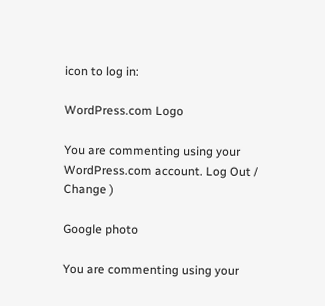icon to log in:

WordPress.com Logo

You are commenting using your WordPress.com account. Log Out /  Change )

Google photo

You are commenting using your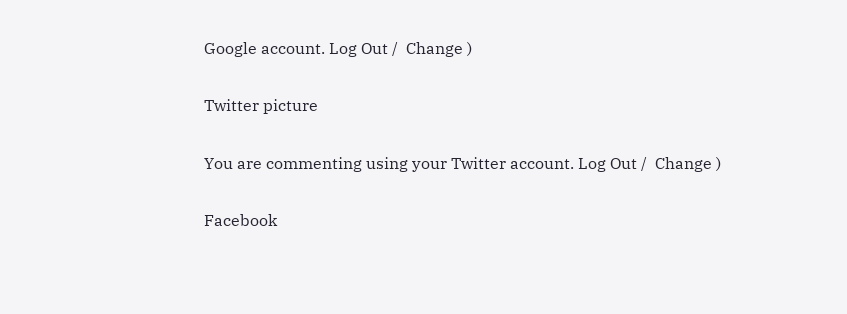Google account. Log Out /  Change )

Twitter picture

You are commenting using your Twitter account. Log Out /  Change )

Facebook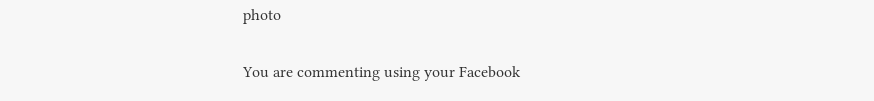photo

You are commenting using your Facebook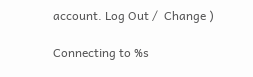account. Log Out /  Change )

Connecting to %s